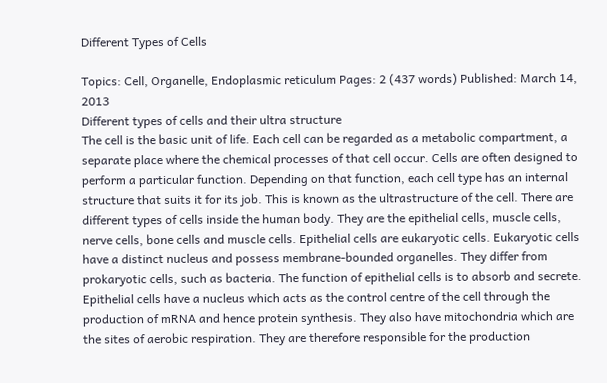Different Types of Cells

Topics: Cell, Organelle, Endoplasmic reticulum Pages: 2 (437 words) Published: March 14, 2013
Different types of cells and their ultra structure
The cell is the basic unit of life. Each cell can be regarded as a metabolic compartment, a separate place where the chemical processes of that cell occur. Cells are often designed to perform a particular function. Depending on that function, each cell type has an internal structure that suits it for its job. This is known as the ultrastructure of the cell. There are different types of cells inside the human body. They are the epithelial cells, muscle cells, nerve cells, bone cells and muscle cells. Epithelial cells are eukaryotic cells. Eukaryotic cells have a distinct nucleus and possess membrane-bounded organelles. They differ from prokaryotic cells, such as bacteria. The function of epithelial cells is to absorb and secrete. Epithelial cells have a nucleus which acts as the control centre of the cell through the production of mRNA and hence protein synthesis. They also have mitochondria which are the sites of aerobic respiration. They are therefore responsible for the production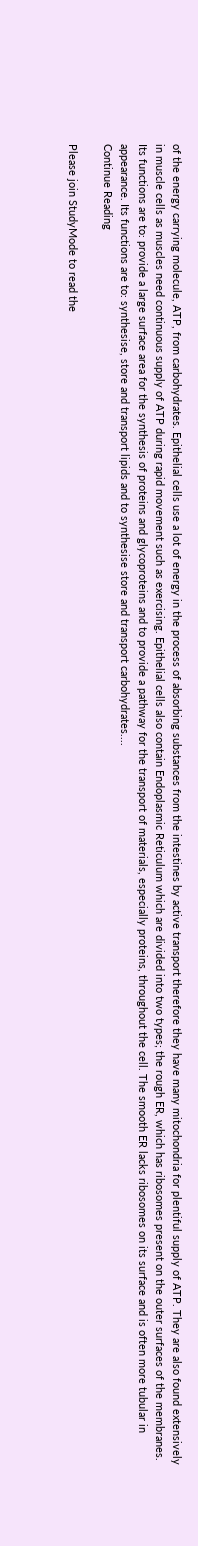of the energy carrying molecule, ATP, from carbohydrates. Epithelial cells use a lot of energy in the process of absorbing substances from the intestines by active transport therefore they have many mitochondria for plentiful supply of ATP. They are also found extensively in muscle cells as muscles need continuous supply of ATP during rapid movement such as exercising. Epithelial cells also contain Endoplasmic Reticulum which are divided into two types; the rough ER, which has ribosomes present on the outer surfaces of the membranes. Its functions are to: provide a large surface area for the synthesis of proteins and glycoproteins and to provide a pathway for the transport of materials, especially proteins, throughout the cell. The smooth ER lacks ribosomes on its surface and is often more tubular in appearance. Its functions are to: synthesise, store and transport lipids and to synthesise store and transport carbohydrates....
Continue Reading

Please join StudyMode to read the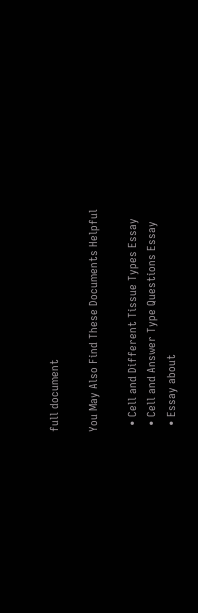full document

You May Also Find These Documents Helpful

  • Cell and Different Tissue Types Essay
  • Cell and Answer Type Questions Essay
  • Essay about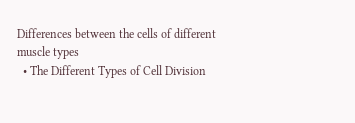Differences between the cells of different muscle types
  • The Different Types of Cell Division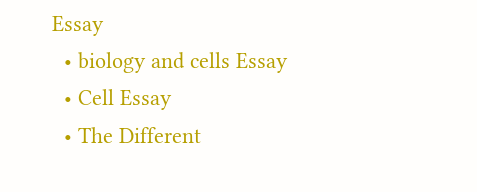Essay
  • biology and cells Essay
  • Cell Essay
  • The Different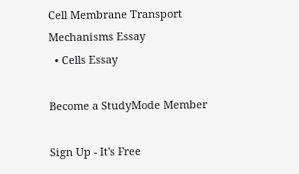Cell Membrane Transport Mechanisms Essay
  • Cells Essay

Become a StudyMode Member

Sign Up - It's Free